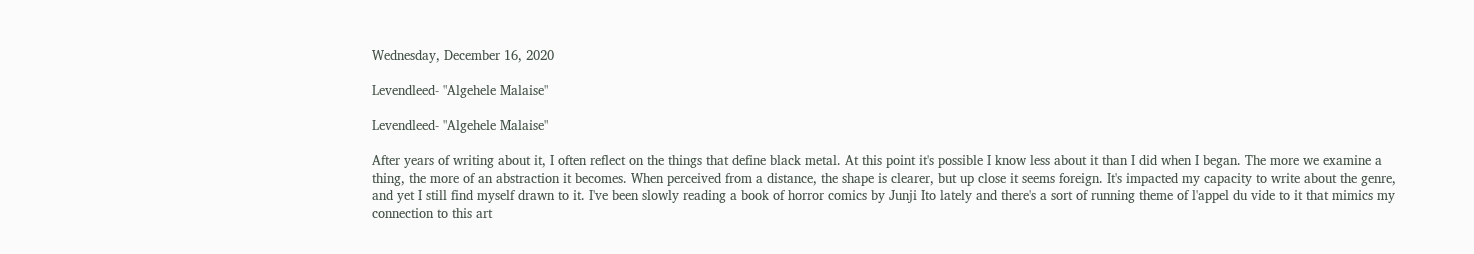Wednesday, December 16, 2020

Levendleed- "Algehele Malaise"

Levendleed- "Algehele Malaise"

After years of writing about it, I often reflect on the things that define black metal. At this point it's possible I know less about it than I did when I began. The more we examine a thing, the more of an abstraction it becomes. When perceived from a distance, the shape is clearer, but up close it seems foreign. It's impacted my capacity to write about the genre, and yet I still find myself drawn to it. I've been slowly reading a book of horror comics by Junji Ito lately and there's a sort of running theme of l'appel du vide to it that mimics my connection to this art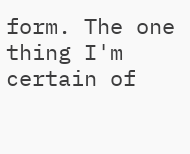form. The one thing I'm certain of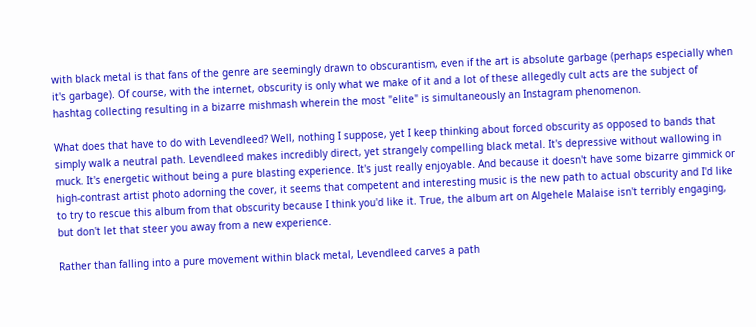with black metal is that fans of the genre are seemingly drawn to obscurantism, even if the art is absolute garbage (perhaps especially when it's garbage). Of course, with the internet, obscurity is only what we make of it and a lot of these allegedly cult acts are the subject of hashtag collecting resulting in a bizarre mishmash wherein the most "elite" is simultaneously an Instagram phenomenon.

What does that have to do with Levendleed? Well, nothing I suppose, yet I keep thinking about forced obscurity as opposed to bands that simply walk a neutral path. Levendleed makes incredibly direct, yet strangely compelling black metal. It's depressive without wallowing in muck. It's energetic without being a pure blasting experience. It's just really enjoyable. And because it doesn't have some bizarre gimmick or high-contrast artist photo adorning the cover, it seems that competent and interesting music is the new path to actual obscurity and I'd like to try to rescue this album from that obscurity because I think you'd like it. True, the album art on Algehele Malaise isn't terribly engaging, but don't let that steer you away from a new experience.

Rather than falling into a pure movement within black metal, Levendleed carves a path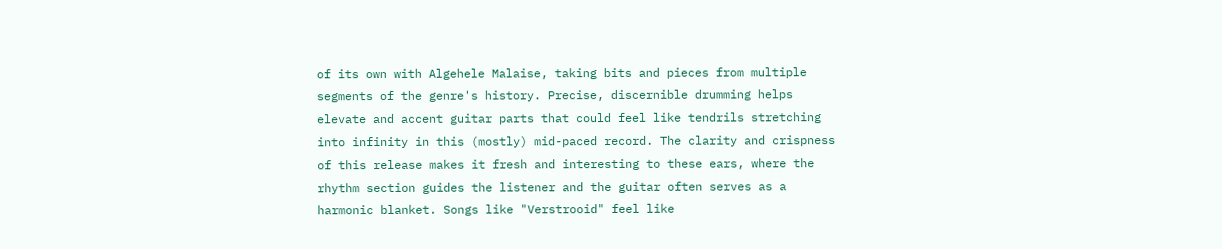of its own with Algehele Malaise, taking bits and pieces from multiple segments of the genre's history. Precise, discernible drumming helps elevate and accent guitar parts that could feel like tendrils stretching into infinity in this (mostly) mid-paced record. The clarity and crispness of this release makes it fresh and interesting to these ears, where the rhythm section guides the listener and the guitar often serves as a harmonic blanket. Songs like "Verstrooid" feel like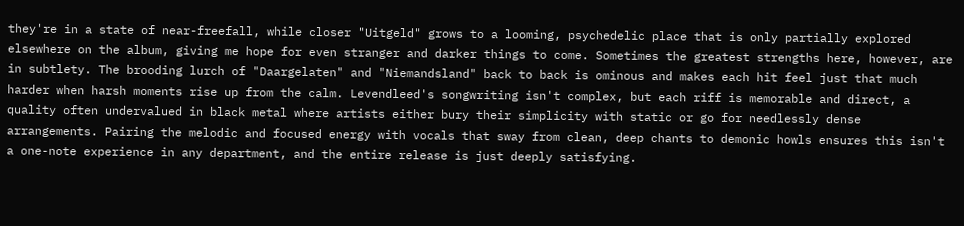they're in a state of near-freefall, while closer "Uitgeld" grows to a looming, psychedelic place that is only partially explored elsewhere on the album, giving me hope for even stranger and darker things to come. Sometimes the greatest strengths here, however, are in subtlety. The brooding lurch of "Daargelaten" and "Niemandsland" back to back is ominous and makes each hit feel just that much harder when harsh moments rise up from the calm. Levendleed's songwriting isn't complex, but each riff is memorable and direct, a quality often undervalued in black metal where artists either bury their simplicity with static or go for needlessly dense arrangements. Pairing the melodic and focused energy with vocals that sway from clean, deep chants to demonic howls ensures this isn't a one-note experience in any department, and the entire release is just deeply satisfying.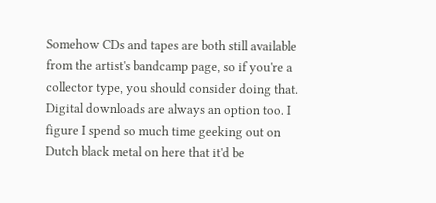Somehow CDs and tapes are both still available from the artist's bandcamp page, so if you're a collector type, you should consider doing that. Digital downloads are always an option too. I figure I spend so much time geeking out on Dutch black metal on here that it'd be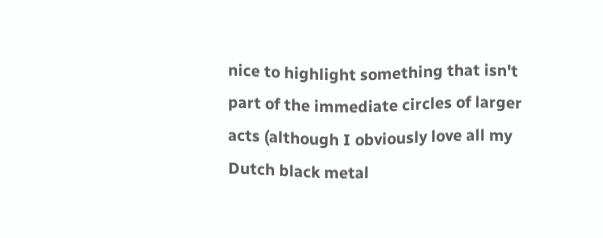nice to highlight something that isn't part of the immediate circles of larger acts (although I obviously love all my Dutch black metal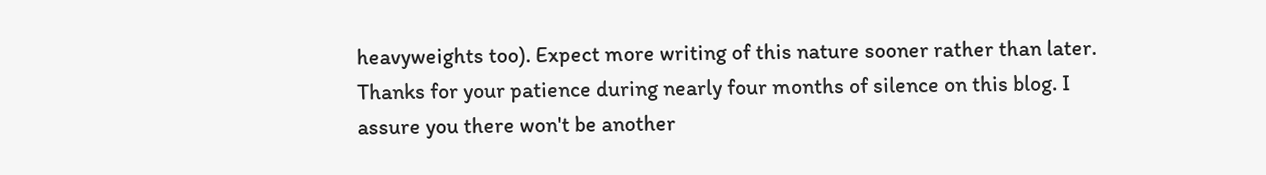heavyweights too). Expect more writing of this nature sooner rather than later. Thanks for your patience during nearly four months of silence on this blog. I assure you there won't be another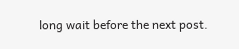long wait before the next post.